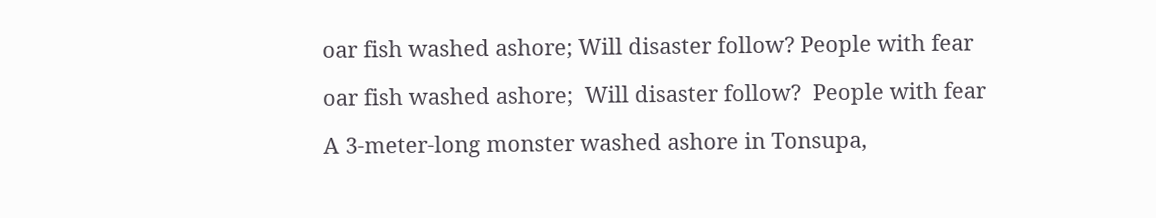oar fish washed ashore; Will disaster follow? People with fear

oar fish washed ashore;  Will disaster follow?  People with fear

A 3-meter-long monster washed ashore in Tonsupa,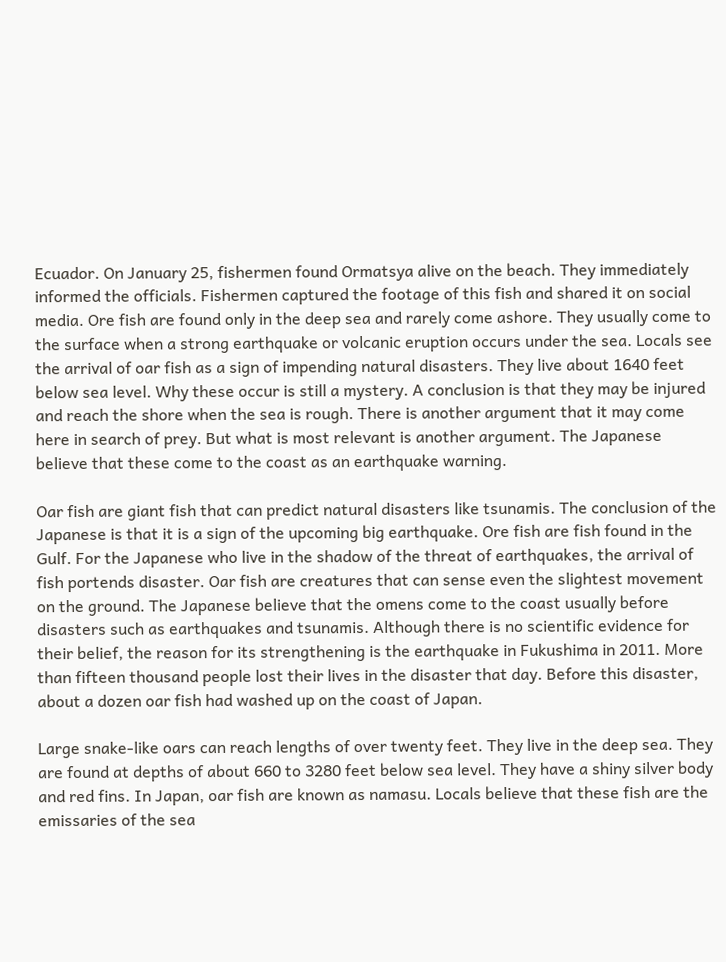Ecuador. On January 25, fishermen found Ormatsya alive on the beach. They immediately informed the officials. Fishermen captured the footage of this fish and shared it on social media. Ore fish are found only in the deep sea and rarely come ashore. They usually come to the surface when a strong earthquake or volcanic eruption occurs under the sea. Locals see the arrival of oar fish as a sign of impending natural disasters. They live about 1640 feet below sea level. Why these occur is still a mystery. A conclusion is that they may be injured and reach the shore when the sea is rough. There is another argument that it may come here in search of prey. But what is most relevant is another argument. The Japanese believe that these come to the coast as an earthquake warning.

Oar fish are giant fish that can predict natural disasters like tsunamis. The conclusion of the Japanese is that it is a sign of the upcoming big earthquake. Ore fish are fish found in the Gulf. For the Japanese who live in the shadow of the threat of earthquakes, the arrival of fish portends disaster. Oar fish are creatures that can sense even the slightest movement on the ground. The Japanese believe that the omens come to the coast usually before disasters such as earthquakes and tsunamis. Although there is no scientific evidence for their belief, the reason for its strengthening is the earthquake in Fukushima in 2011. More than fifteen thousand people lost their lives in the disaster that day. Before this disaster, about a dozen oar fish had washed up on the coast of Japan.

Large snake-like oars can reach lengths of over twenty feet. They live in the deep sea. They are found at depths of about 660 to 3280 feet below sea level. They have a shiny silver body and red fins. In Japan, oar fish are known as namasu. Locals believe that these fish are the emissaries of the sea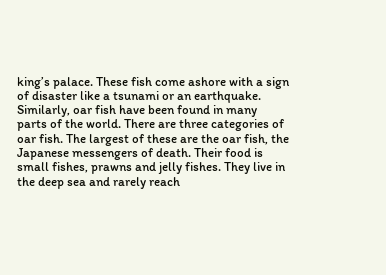king’s palace. These fish come ashore with a sign of disaster like a tsunami or an earthquake. Similarly, oar fish have been found in many parts of the world. There are three categories of oar fish. The largest of these are the oar fish, the Japanese messengers of death. Their food is small fishes, prawns and jelly fishes. They live in the deep sea and rarely reach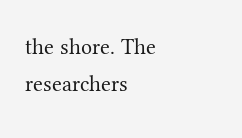the shore. The researchers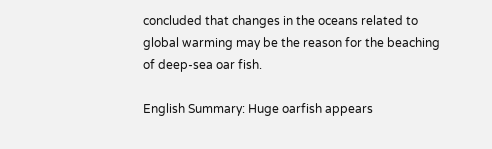concluded that changes in the oceans related to global warming may be the reason for the beaching of deep-sea oar fish.

English Summary: Huge oarfish appears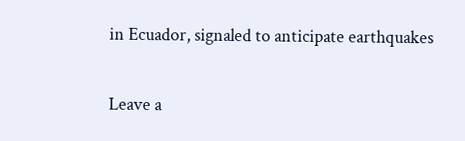in Ecuador, signaled to anticipate earthquakes


Leave a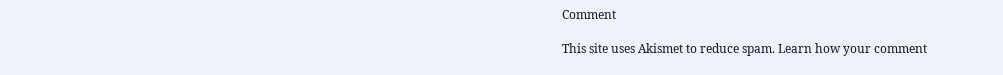Comment

This site uses Akismet to reduce spam. Learn how your comment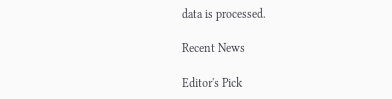data is processed.

Recent News

Editor's Pick